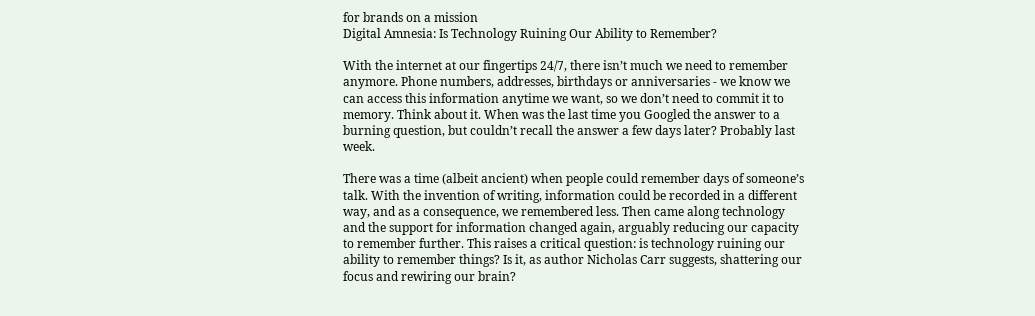for brands on a mission
Digital Amnesia: Is Technology Ruining Our Ability to Remember?

With the internet at our fingertips 24/7, there isn’t much we need to remember anymore. Phone numbers, addresses, birthdays or anniversaries - we know we can access this information anytime we want, so we don’t need to commit it to memory. Think about it. When was the last time you Googled the answer to a burning question, but couldn’t recall the answer a few days later? Probably last week.

There was a time (albeit ancient) when people could remember days of someone’s talk. With the invention of writing, information could be recorded in a different way, and as a consequence, we remembered less. Then came along technology and the support for information changed again, arguably reducing our capacity to remember further. This raises a critical question: is technology ruining our ability to remember things? Is it, as author Nicholas Carr suggests, shattering our focus and rewiring our brain?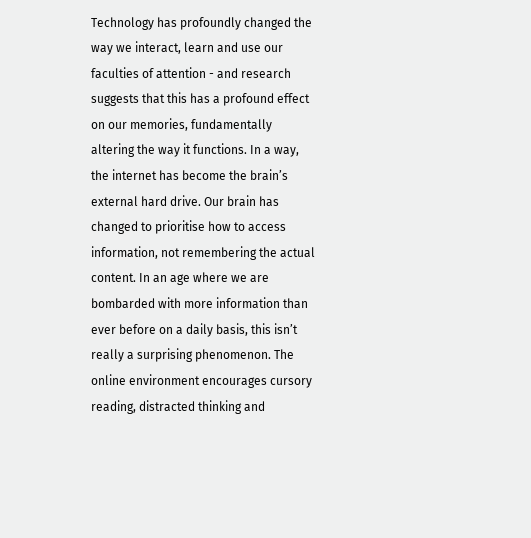Technology has profoundly changed the way we interact, learn and use our faculties of attention - and research suggests that this has a profound effect on our memories, fundamentally altering the way it functions. In a way, the internet has become the brain’s external hard drive. Our brain has changed to prioritise how to access information, not remembering the actual content. In an age where we are bombarded with more information than ever before on a daily basis, this isn’t really a surprising phenomenon. The online environment encourages cursory reading, distracted thinking and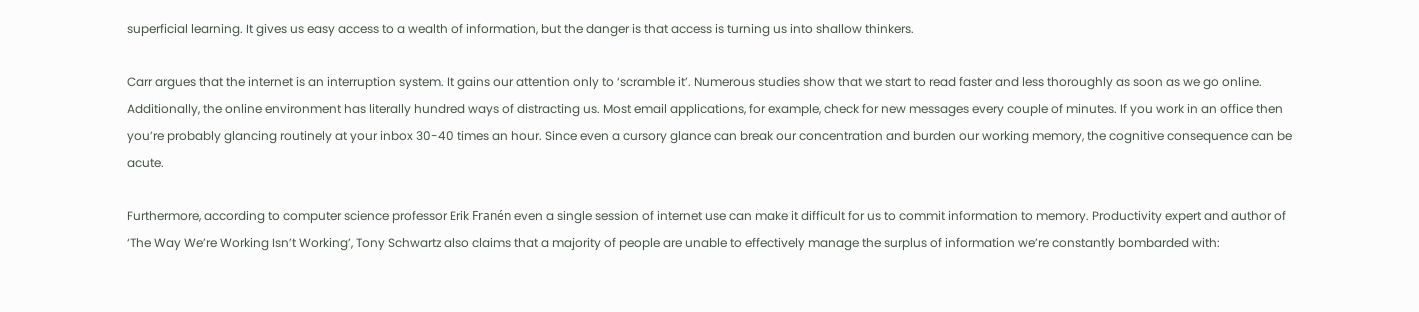superficial learning. It gives us easy access to a wealth of information, but the danger is that access is turning us into shallow thinkers.

Carr argues that the internet is an interruption system. It gains our attention only to ‘scramble it’. Numerous studies show that we start to read faster and less thoroughly as soon as we go online. Additionally, the online environment has literally hundred ways of distracting us. Most email applications, for example, check for new messages every couple of minutes. If you work in an office then you’re probably glancing routinely at your inbox 30-40 times an hour. Since even a cursory glance can break our concentration and burden our working memory, the cognitive consequence can be acute.

Furthermore, according to computer science professor Erik Franén even a single session of internet use can make it difficult for us to commit information to memory. Productivity expert and author of ‘The Way We’re Working Isn’t Working’, Tony Schwartz also claims that a majority of people are unable to effectively manage the surplus of information we’re constantly bombarded with: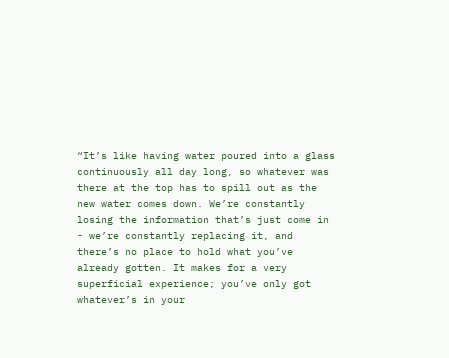“It’s like having water poured into a glass continuously all day long, so whatever was there at the top has to spill out as the new water comes down. We’re constantly losing the information that’s just come in - we’re constantly replacing it, and there’s no place to hold what you’ve already gotten. It makes for a very superficial experience; you’ve only got whatever’s in your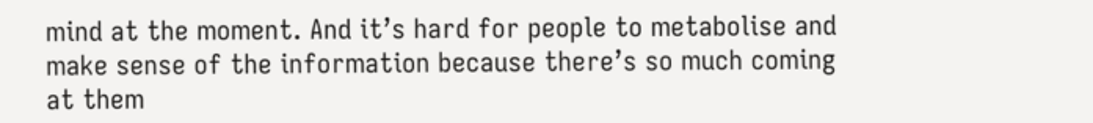mind at the moment. And it’s hard for people to metabolise and make sense of the information because there’s so much coming at them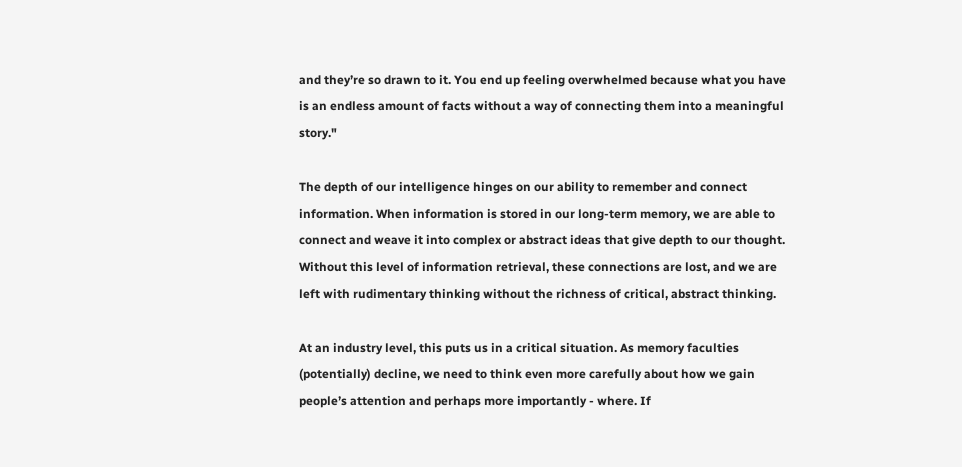and they’re so drawn to it. You end up feeling overwhelmed because what you have is an endless amount of facts without a way of connecting them into a meaningful story."

The depth of our intelligence hinges on our ability to remember and connect information. When information is stored in our long-term memory, we are able to connect and weave it into complex or abstract ideas that give depth to our thought. Without this level of information retrieval, these connections are lost, and we are left with rudimentary thinking without the richness of critical, abstract thinking.

At an industry level, this puts us in a critical situation. As memory faculties (potentially) decline, we need to think even more carefully about how we gain people’s attention and perhaps more importantly - where. If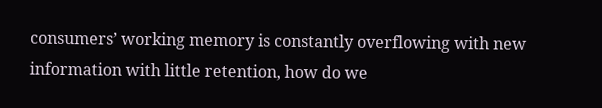consumers’ working memory is constantly overflowing with new information with little retention, how do we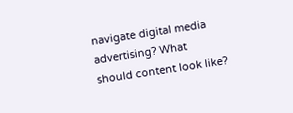navigate digital media advertising? What should content look like?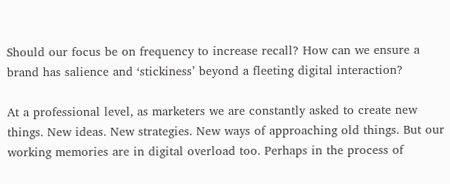Should our focus be on frequency to increase recall? How can we ensure a brand has salience and ‘stickiness’ beyond a fleeting digital interaction?

At a professional level, as marketers we are constantly asked to create new things. New ideas. New strategies. New ways of approaching old things. But our working memories are in digital overload too. Perhaps in the process of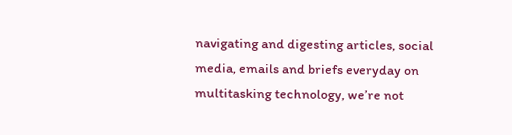navigating and digesting articles, social media, emails and briefs everyday on multitasking technology, we’re not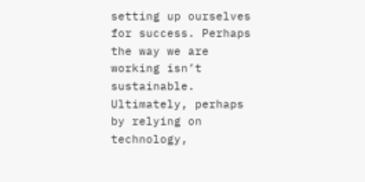setting up ourselves for success. Perhaps the way we are working isn’t sustainable. Ultimately, perhaps by relying on technology,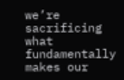we’re sacrificing what fundamentally makes our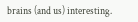brains (and us) interesting.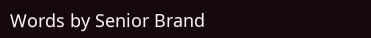Words by Senior Brand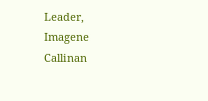Leader, Imagene Callinan